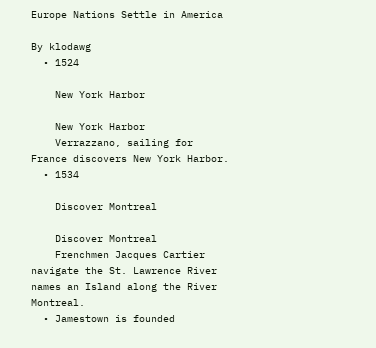Europe Nations Settle in America

By klodawg
  • 1524

    New York Harbor

    New York Harbor
    Verrazzano, sailing for France discovers New York Harbor.
  • 1534

    Discover Montreal

    Discover Montreal
    Frenchmen Jacques Cartier navigate the St. Lawrence River names an Island along the River Montreal.
  • Jamestown is founded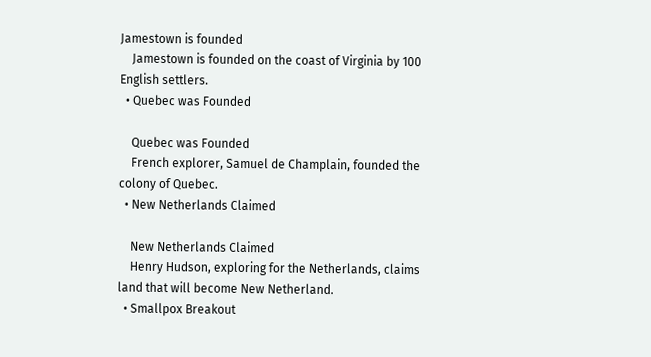Jamestown is founded
    Jamestown is founded on the coast of Virginia by 100 English settlers.
  • Quebec was Founded

    Quebec was Founded
    French explorer, Samuel de Champlain, founded the colony of Quebec.
  • New Netherlands Claimed

    New Netherlands Claimed
    Henry Hudson, exploring for the Netherlands, claims land that will become New Netherland.
  • Smallpox Breakout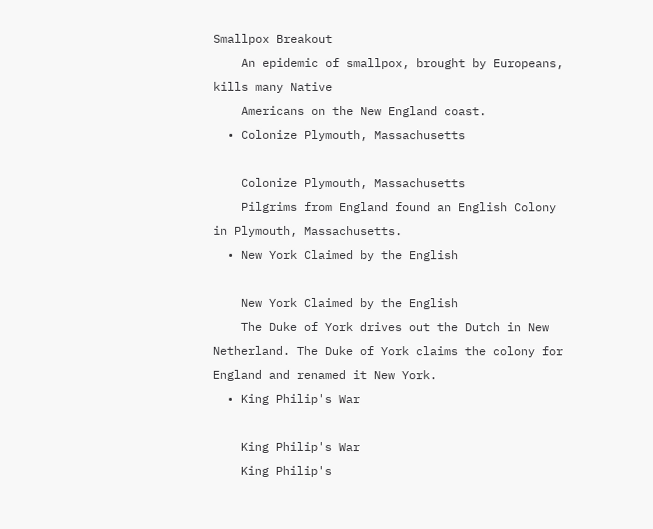Smallpox Breakout
    An epidemic of smallpox, brought by Europeans, kills many Native
    Americans on the New England coast.
  • Colonize Plymouth, Massachusetts

    Colonize Plymouth, Massachusetts
    Pilgrims from England found an English Colony in Plymouth, Massachusetts.
  • New York Claimed by the English

    New York Claimed by the English
    The Duke of York drives out the Dutch in New Netherland. The Duke of York claims the colony for England and renamed it New York.
  • King Philip's War

    King Philip's War
    King Philip's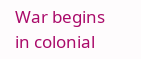War begins in colonial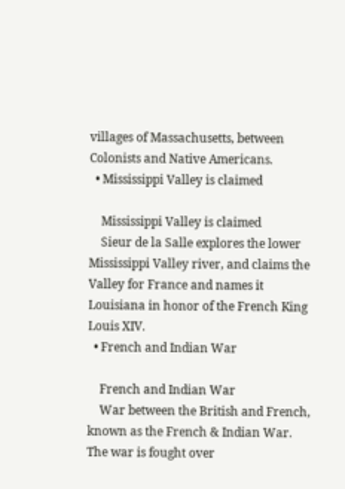villages of Massachusetts, between Colonists and Native Americans.
  • Mississippi Valley is claimed

    Mississippi Valley is claimed
    Sieur de la Salle explores the lower Mississippi Valley river, and claims the Valley for France and names it Louisiana in honor of the French King Louis XIV.
  • French and Indian War

    French and Indian War
    War between the British and French, known as the French & Indian War. The war is fought over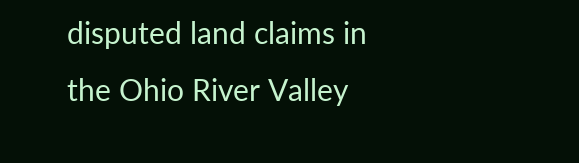disputed land claims in the Ohio River Valley